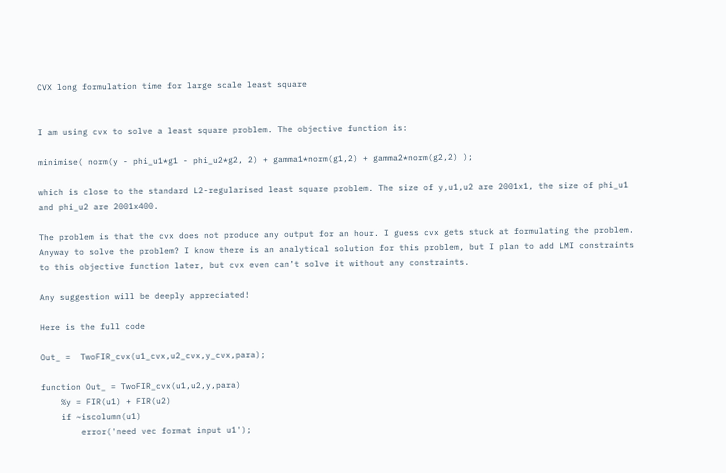CVX long formulation time for large scale least square


I am using cvx to solve a least square problem. The objective function is:

minimise( norm(y - phi_u1*g1 - phi_u2*g2, 2) + gamma1*norm(g1,2) + gamma2*norm(g2,2) );

which is close to the standard L2-regularised least square problem. The size of y,u1,u2 are 2001x1, the size of phi_u1 and phi_u2 are 2001x400.

The problem is that the cvx does not produce any output for an hour. I guess cvx gets stuck at formulating the problem. Anyway to solve the problem? I know there is an analytical solution for this problem, but I plan to add LMI constraints to this objective function later, but cvx even can’t solve it without any constraints.

Any suggestion will be deeply appreciated!

Here is the full code

Out_ =  TwoFIR_cvx(u1_cvx,u2_cvx,y_cvx,para);

function Out_ = TwoFIR_cvx(u1,u2,y,para)
    %y = FIR(u1) + FIR(u2)
    if ~iscolumn(u1)
        error('need vec format input u1');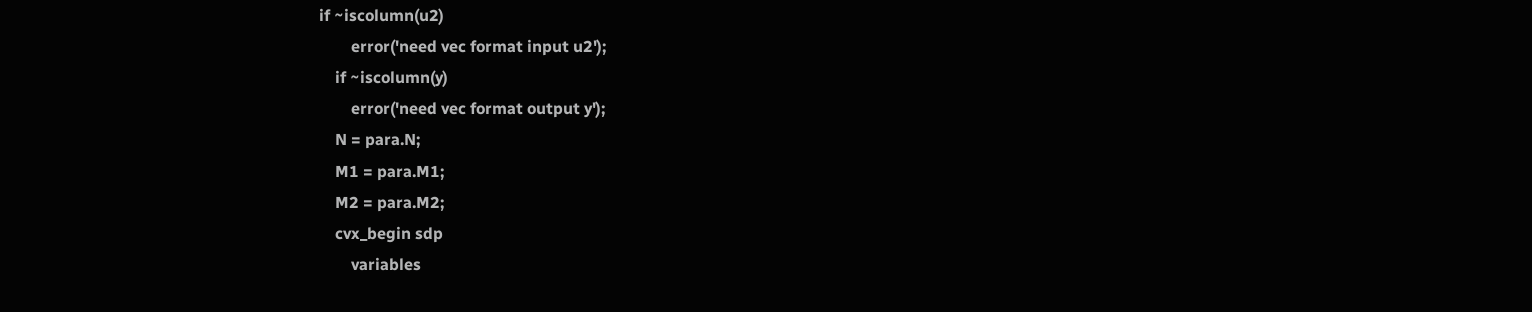if ~iscolumn(u2)
        error('need vec format input u2');
    if ~iscolumn(y)
        error('need vec format output y');
    N = para.N;
    M1 = para.M1;
    M2 = para.M2;
    cvx_begin sdp
        variables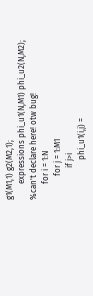g1(M1,1) g2(M2,1);
        expressions phi_u1(N,M1) phi_u2(N,M2);  %can't declare here! otw bug!
        for i = 1:N
            for j = 1:M1
                if j>i
                    phi_u1(i,j) =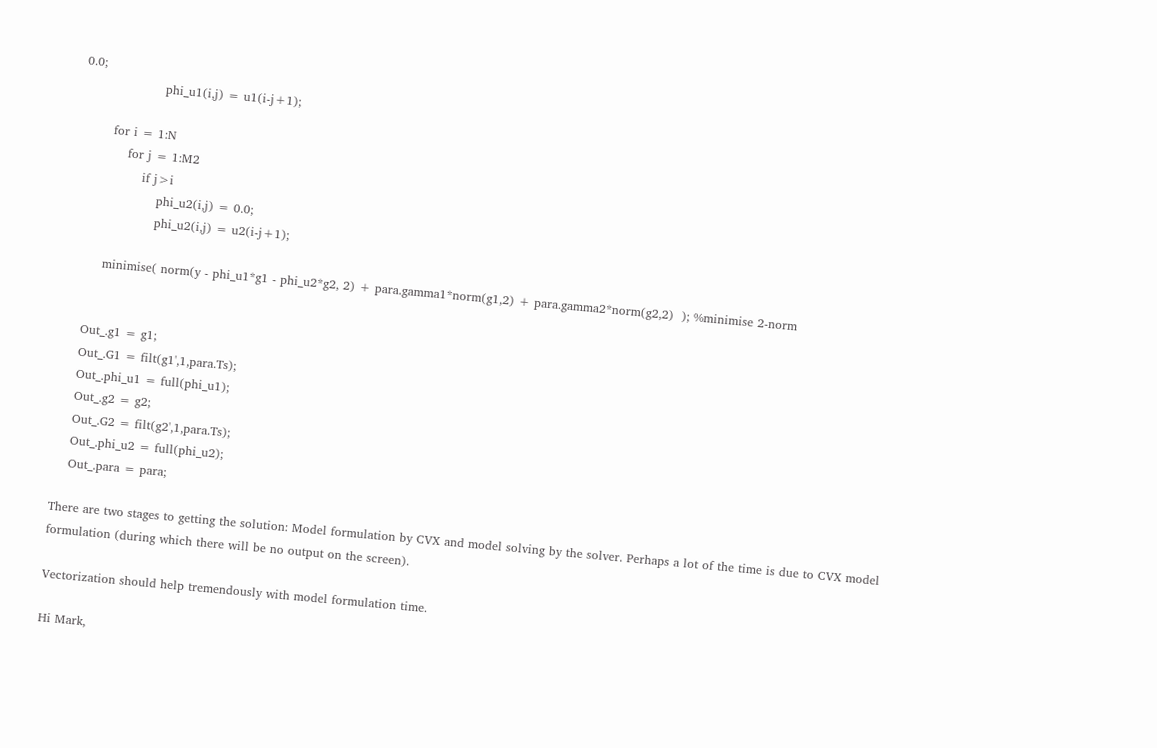0.0;
                    phi_u1(i,j) = u1(i-j+1);

        for i = 1:N
            for j = 1:M2
                if j>i
                    phi_u2(i,j) = 0.0;
                    phi_u2(i,j) = u2(i-j+1);

        minimise( norm(y - phi_u1*g1 - phi_u2*g2, 2) + para.gamma1*norm(g1,2) + para.gamma2*norm(g2,2)  ); %minimise 2-norm


    Out_.g1 = g1;
    Out_.G1 = filt(g1',1,para.Ts);
    Out_.phi_u1 = full(phi_u1);
    Out_.g2 = g2;
    Out_.G2 = filt(g2',1,para.Ts);
    Out_.phi_u2 = full(phi_u2);
    Out_.para = para;

There are two stages to getting the solution: Model formulation by CVX and model solving by the solver. Perhaps a lot of the time is due to CVX model formulation (during which there will be no output on the screen).

Vectorization should help tremendously with model formulation time.

Hi Mark,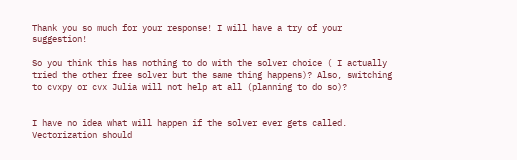Thank you so much for your response! I will have a try of your suggestion!

So you think this has nothing to do with the solver choice ( I actually tried the other free solver but the same thing happens)? Also, switching to cvxpy or cvx Julia will not help at all (planning to do so)?


I have no idea what will happen if the solver ever gets called. Vectorization should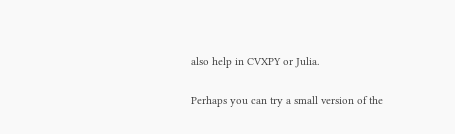also help in CVXPY or Julia.

Perhaps you can try a small version of the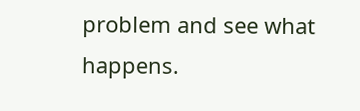problem and see what happens.